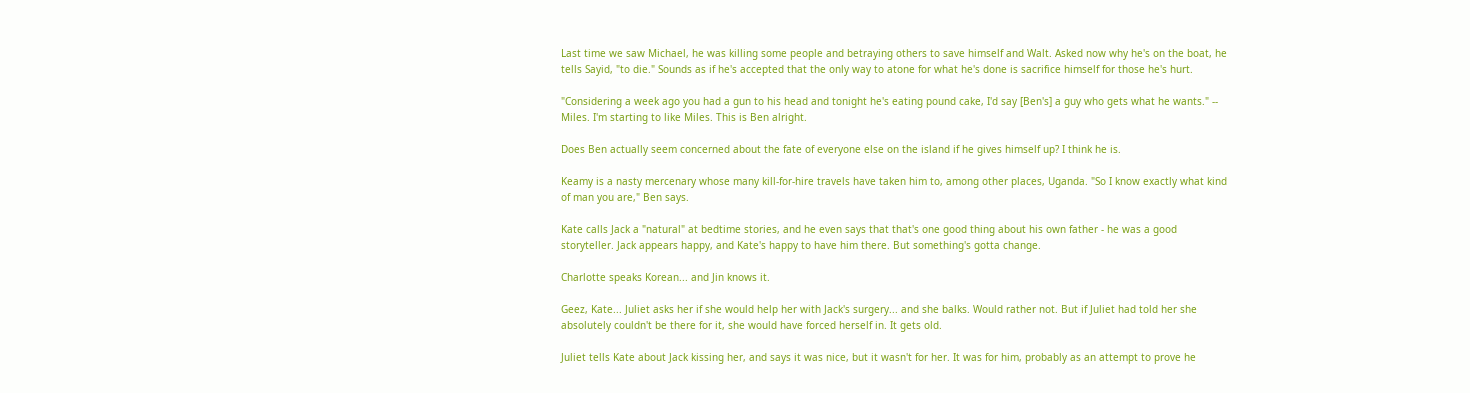Last time we saw Michael, he was killing some people and betraying others to save himself and Walt. Asked now why he's on the boat, he tells Sayid, "to die." Sounds as if he's accepted that the only way to atone for what he's done is sacrifice himself for those he's hurt.

"Considering a week ago you had a gun to his head and tonight he's eating pound cake, I'd say [Ben's] a guy who gets what he wants." -- Miles. I'm starting to like Miles. This is Ben alright.

Does Ben actually seem concerned about the fate of everyone else on the island if he gives himself up? I think he is.

Keamy is a nasty mercenary whose many kill-for-hire travels have taken him to, among other places, Uganda. "So I know exactly what kind of man you are," Ben says.

Kate calls Jack a "natural" at bedtime stories, and he even says that that's one good thing about his own father - he was a good storyteller. Jack appears happy, and Kate's happy to have him there. But something's gotta change.

Charlotte speaks Korean... and Jin knows it.

Geez, Kate... Juliet asks her if she would help her with Jack's surgery... and she balks. Would rather not. But if Juliet had told her she absolutely couldn't be there for it, she would have forced herself in. It gets old.

Juliet tells Kate about Jack kissing her, and says it was nice, but it wasn't for her. It was for him, probably as an attempt to prove he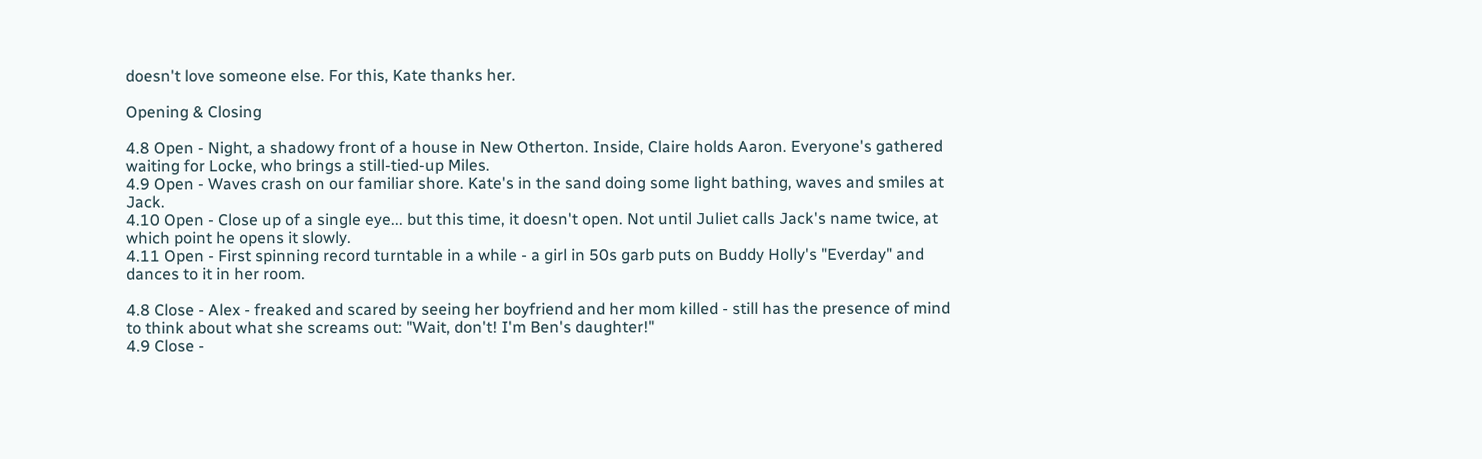doesn't love someone else. For this, Kate thanks her.

Opening & Closing

4.8 Open - Night, a shadowy front of a house in New Otherton. Inside, Claire holds Aaron. Everyone's gathered waiting for Locke, who brings a still-tied-up Miles.
4.9 Open - Waves crash on our familiar shore. Kate's in the sand doing some light bathing, waves and smiles at Jack.
4.10 Open - Close up of a single eye... but this time, it doesn't open. Not until Juliet calls Jack's name twice, at which point he opens it slowly.
4.11 Open - First spinning record turntable in a while - a girl in 50s garb puts on Buddy Holly's "Everday" and dances to it in her room.

4.8 Close - Alex - freaked and scared by seeing her boyfriend and her mom killed - still has the presence of mind to think about what she screams out: "Wait, don't! I'm Ben's daughter!"
4.9 Close -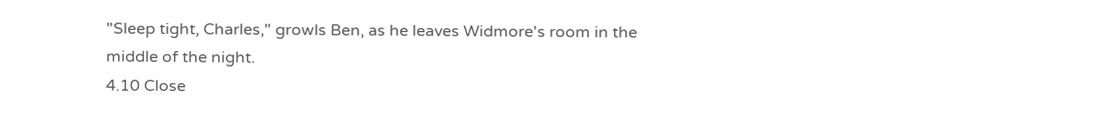"Sleep tight, Charles," growls Ben, as he leaves Widmore's room in the middle of the night.
4.10 Close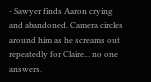- Sawyer finds Aaron crying and abandoned. Camera circles around him as he screams out repeatedly for Claire... no one answers.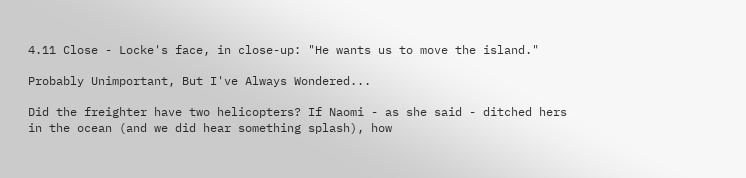4.11 Close - Locke's face, in close-up: "He wants us to move the island."

Probably Unimportant, But I've Always Wondered...

Did the freighter have two helicopters? If Naomi - as she said - ditched hers in the ocean (and we did hear something splash), how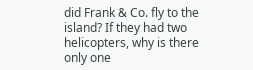did Frank & Co. fly to the island? If they had two helicopters, why is there only one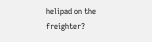helipad on the freighter?